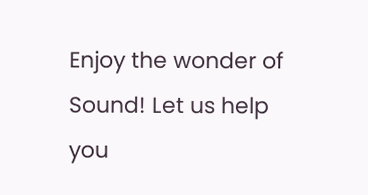Enjoy the wonder of Sound! Let us help you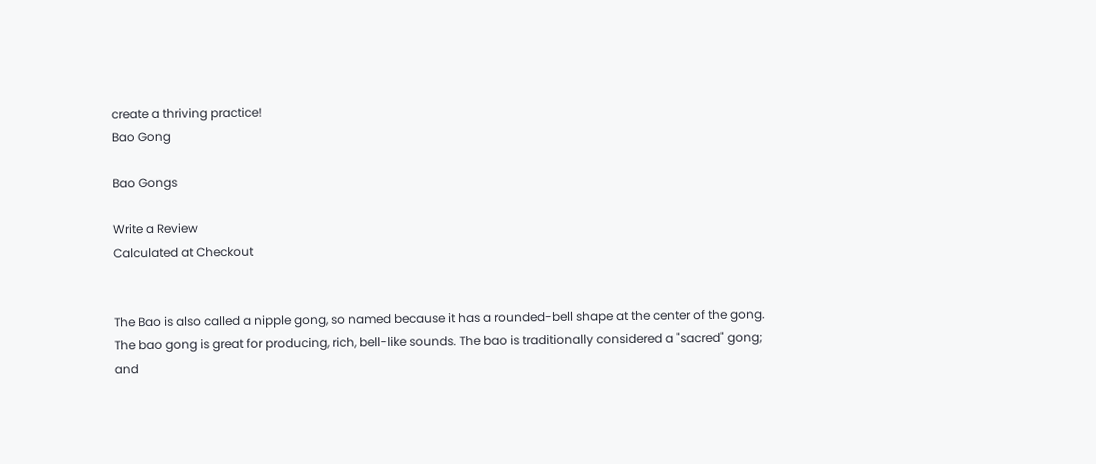create a thriving practice!
Bao Gong

Bao Gongs

Write a Review
Calculated at Checkout


The Bao is also called a nipple gong, so named because it has a rounded-bell shape at the center of the gong. The bao gong is great for producing, rich, bell-like sounds. The bao is traditionally considered a "sacred" gong; and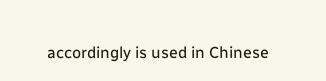accordingly is used in Chinese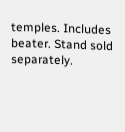temples. Includes beater. Stand sold separately.